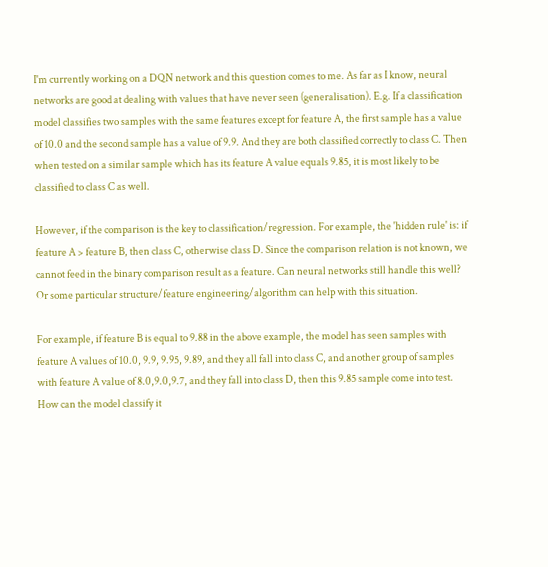I'm currently working on a DQN network and this question comes to me. As far as I know, neural networks are good at dealing with values that have never seen (generalisation). E.g. If a classification model classifies two samples with the same features except for feature A, the first sample has a value of 10.0 and the second sample has a value of 9.9. And they are both classified correctly to class C. Then when tested on a similar sample which has its feature A value equals 9.85, it is most likely to be classified to class C as well.

However, if the comparison is the key to classification/regression. For example, the 'hidden rule' is: if feature A > feature B, then class C, otherwise class D. Since the comparison relation is not known, we cannot feed in the binary comparison result as a feature. Can neural networks still handle this well? Or some particular structure/feature engineering/algorithm can help with this situation.

For example, if feature B is equal to 9.88 in the above example, the model has seen samples with feature A values of 10.0, 9.9, 9.95, 9.89, and they all fall into class C, and another group of samples with feature A value of 8.0,9.0,9.7, and they fall into class D, then this 9.85 sample come into test. How can the model classify it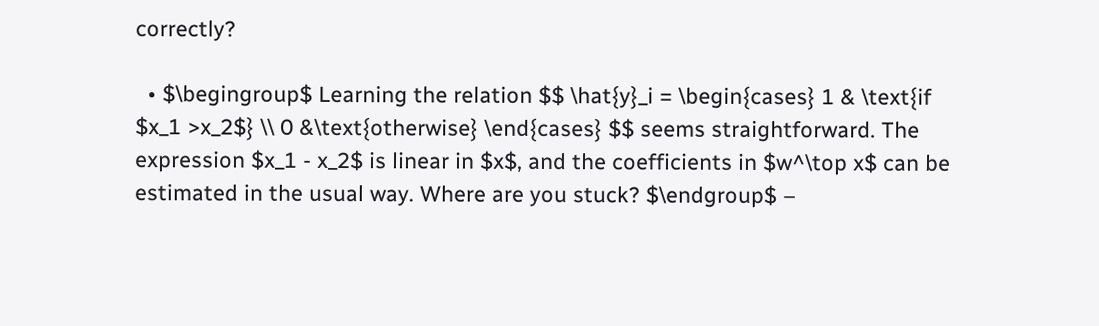correctly?

  • $\begingroup$ Learning the relation $$ \hat{y}_i = \begin{cases} 1 & \text{if $x_1 >x_2$} \\ 0 &\text{otherwise} \end{cases} $$ seems straightforward. The expression $x_1 - x_2$ is linear in $x$, and the coefficients in $w^\top x$ can be estimated in the usual way. Where are you stuck? $\endgroup$ –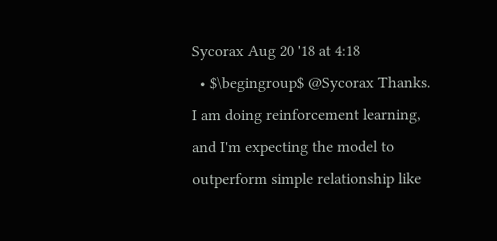Sycorax Aug 20 '18 at 4:18
  • $\begingroup$ @Sycorax Thanks. I am doing reinforcement learning, and I'm expecting the model to outperform simple relationship like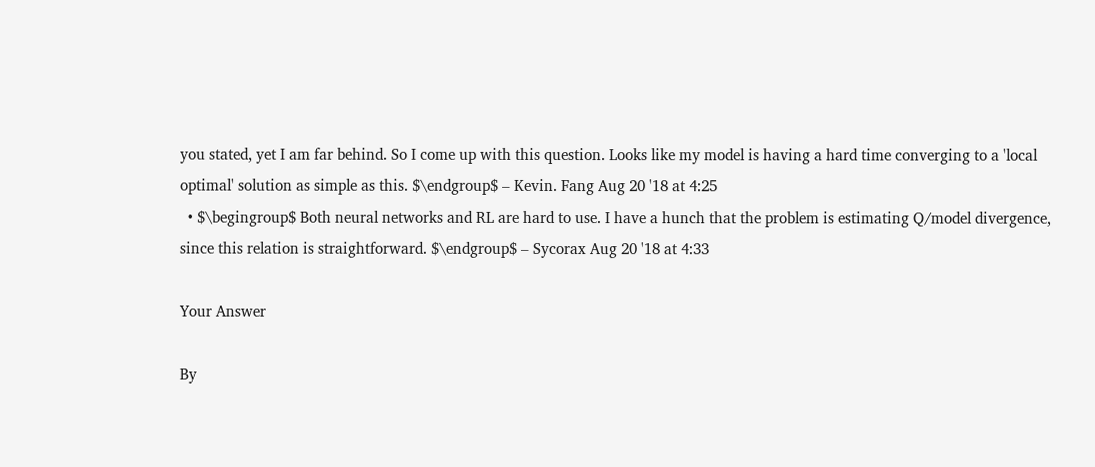you stated, yet I am far behind. So I come up with this question. Looks like my model is having a hard time converging to a 'local optimal' solution as simple as this. $\endgroup$ – Kevin. Fang Aug 20 '18 at 4:25
  • $\begingroup$ Both neural networks and RL are hard to use. I have a hunch that the problem is estimating Q/model divergence, since this relation is straightforward. $\endgroup$ – Sycorax Aug 20 '18 at 4:33

Your Answer

By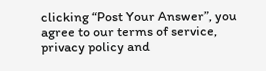clicking “Post Your Answer”, you agree to our terms of service, privacy policy and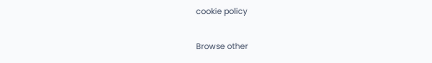cookie policy

Browse other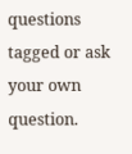questions tagged or ask your own question.